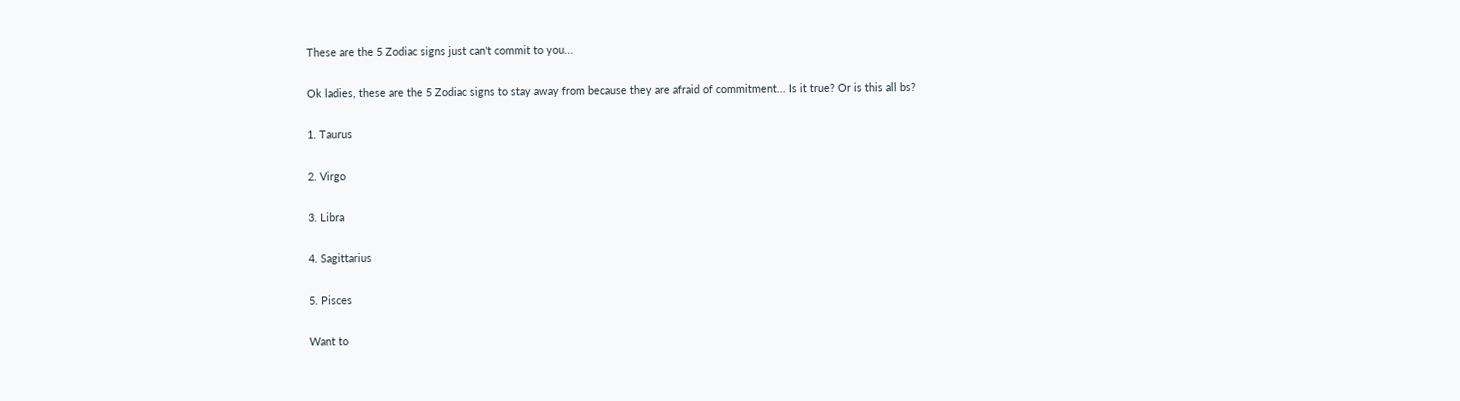These are the 5 Zodiac signs just can't commit to you...

Ok ladies, these are the 5 Zodiac signs to stay away from because they are afraid of commitment... Is it true? Or is this all bs?

1. Taurus

2. Virgo

3. Libra

4. Sagittarius

5. Pisces

Want to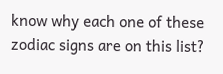know why each one of these zodiac signs are on this list?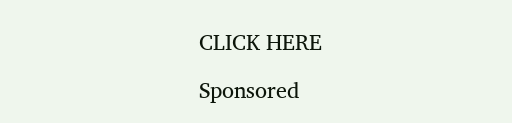CLICK HERE

Sponsored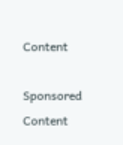Content

Sponsored Content